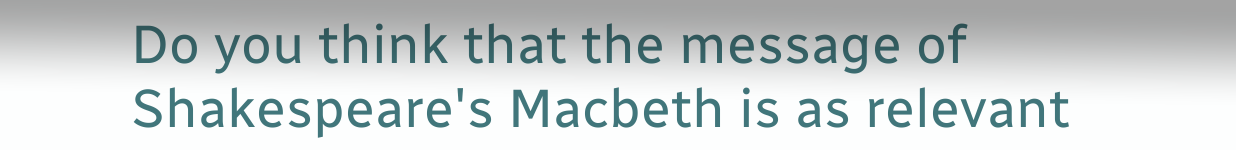Do you think that the message of Shakespeare's Macbeth is as relevant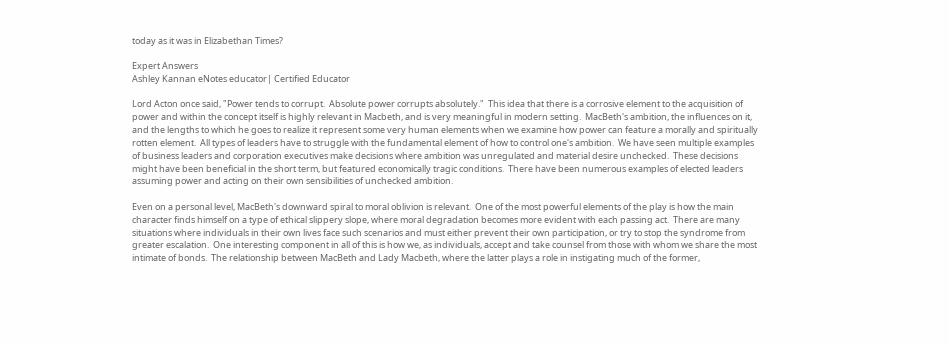today as it was in Elizabethan Times?

Expert Answers
Ashley Kannan eNotes educator| Certified Educator

Lord Acton once said, "Power tends to corrupt.  Absolute power corrupts absolutely."  This idea that there is a corrosive element to the acquisition of power and within the concept itself is highly relevant in Macbeth, and is very meaningful in modern setting.  MacBeth's ambition, the influences on it, and the lengths to which he goes to realize it represent some very human elements when we examine how power can feature a morally and spiritually rotten element.  All types of leaders have to struggle with the fundamental element of how to control one's ambition.  We have seen multiple examples of business leaders and corporation executives make decisions where ambition was unregulated and material desire unchecked.  These decisions might have been beneficial in the short term, but featured economically tragic conditions.  There have been numerous examples of elected leaders assuming power and acting on their own sensibilities of unchecked ambition.

Even on a personal level, MacBeth's downward spiral to moral oblivion is relevant.  One of the most powerful elements of the play is how the main character finds himself on a type of ethical slippery slope, where moral degradation becomes more evident with each passing act.  There are many situations where individuals in their own lives face such scenarios and must either prevent their own participation, or try to stop the syndrome from greater escalation.  One interesting component in all of this is how we, as individuals, accept and take counsel from those with whom we share the most intimate of bonds.  The relationship between MacBeth and Lady Macbeth, where the latter plays a role in instigating much of the former,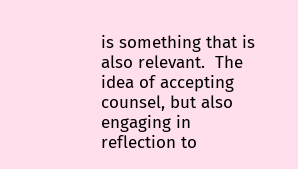is something that is also relevant.  The idea of accepting counsel, but also engaging in reflection to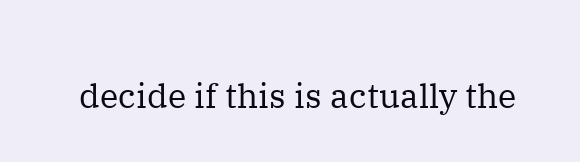decide if this is actually the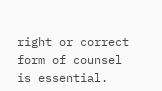right or correct form of counsel is essential.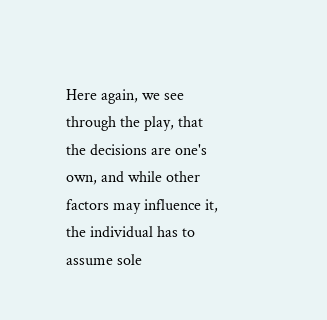Here again, we see through the play, that the decisions are one's own, and while other factors may influence it, the individual has to assume sole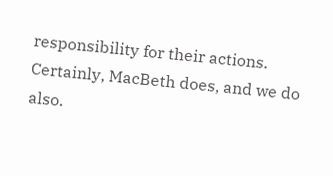responsibility for their actions.  Certainly, MacBeth does, and we do also.